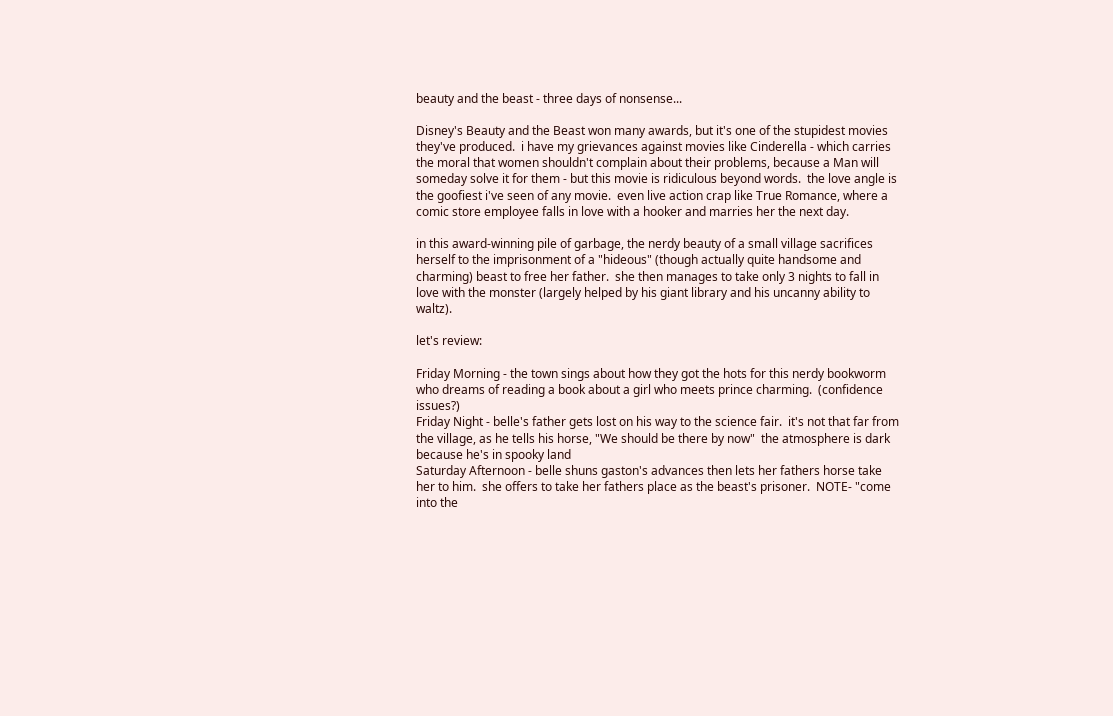beauty and the beast - three days of nonsense...

Disney's Beauty and the Beast won many awards, but it's one of the stupidest movies they've produced.  i have my grievances against movies like Cinderella - which carries the moral that women shouldn't complain about their problems, because a Man will someday solve it for them - but this movie is ridiculous beyond words.  the love angle is the goofiest i've seen of any movie.  even live action crap like True Romance, where a comic store employee falls in love with a hooker and marries her the next day.

in this award-winning pile of garbage, the nerdy beauty of a small village sacrifices herself to the imprisonment of a "hideous" (though actually quite handsome and charming) beast to free her father.  she then manages to take only 3 nights to fall in love with the monster (largely helped by his giant library and his uncanny ability to waltz).

let's review:

Friday Morning - the town sings about how they got the hots for this nerdy bookworm who dreams of reading a book about a girl who meets prince charming.  (confidence issues?)
Friday Night - belle's father gets lost on his way to the science fair.  it's not that far from the village, as he tells his horse, "We should be there by now"  the atmosphere is dark because he's in spooky land
Saturday Afternoon - belle shuns gaston's advances then lets her fathers horse take her to him.  she offers to take her fathers place as the beast's prisoner.  NOTE- "come into the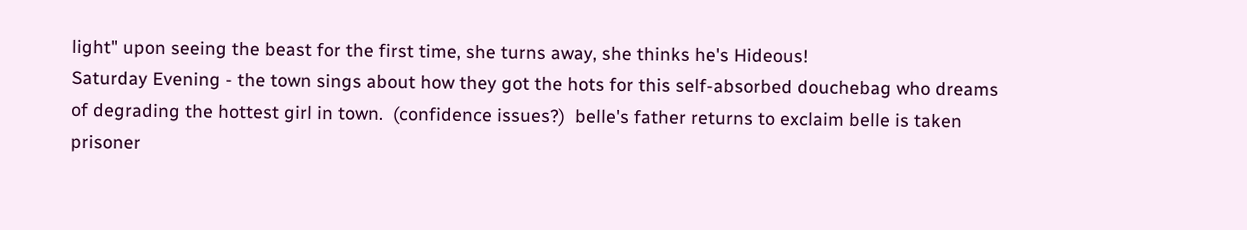light" upon seeing the beast for the first time, she turns away, she thinks he's Hideous!
Saturday Evening - the town sings about how they got the hots for this self-absorbed douchebag who dreams of degrading the hottest girl in town.  (confidence issues?)  belle's father returns to exclaim belle is taken prisoner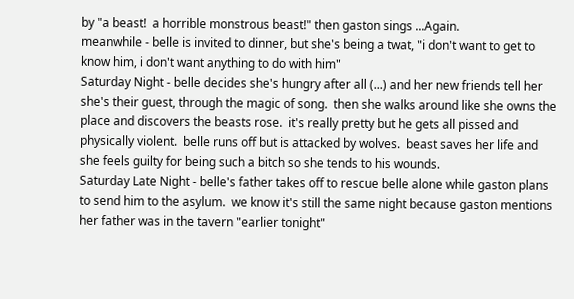by "a beast!  a horrible monstrous beast!" then gaston sings ...Again.
meanwhile - belle is invited to dinner, but she's being a twat, "i don't want to get to know him, i don't want anything to do with him"
Saturday Night - belle decides she's hungry after all (...) and her new friends tell her she's their guest, through the magic of song.  then she walks around like she owns the place and discovers the beasts rose.  it's really pretty but he gets all pissed and physically violent.  belle runs off but is attacked by wolves.  beast saves her life and she feels guilty for being such a bitch so she tends to his wounds.
Saturday Late Night - belle's father takes off to rescue belle alone while gaston plans to send him to the asylum.  we know it's still the same night because gaston mentions her father was in the tavern "earlier tonight"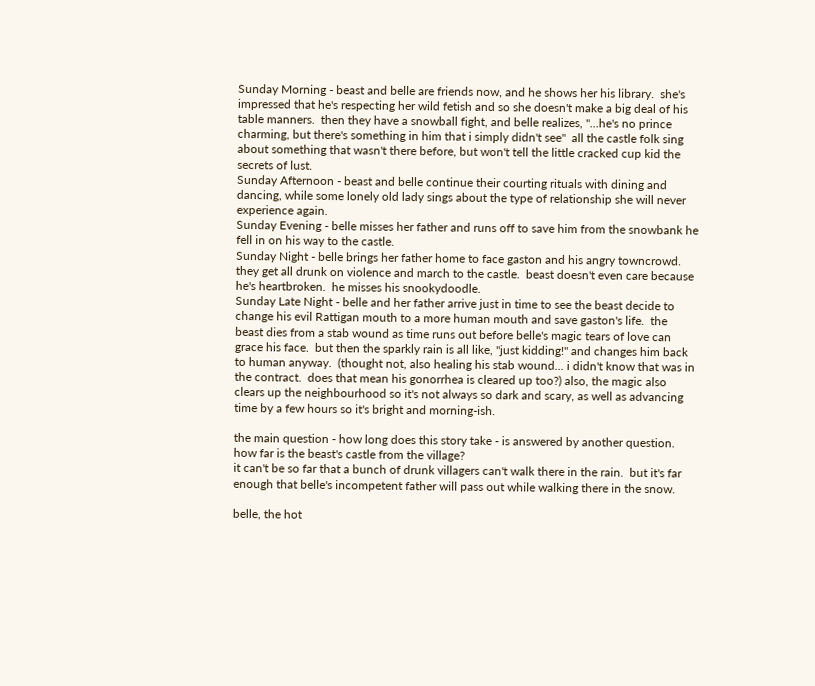Sunday Morning - beast and belle are friends now, and he shows her his library.  she's impressed that he's respecting her wild fetish and so she doesn't make a big deal of his table manners.  then they have a snowball fight, and belle realizes, "...he's no prince charming, but there's something in him that i simply didn't see"  all the castle folk sing about something that wasn't there before, but won't tell the little cracked cup kid the secrets of lust.
Sunday Afternoon - beast and belle continue their courting rituals with dining and dancing, while some lonely old lady sings about the type of relationship she will never experience again.
Sunday Evening - belle misses her father and runs off to save him from the snowbank he fell in on his way to the castle.
Sunday Night - belle brings her father home to face gaston and his angry towncrowd.  they get all drunk on violence and march to the castle.  beast doesn't even care because he's heartbroken.  he misses his snookydoodle.
Sunday Late Night - belle and her father arrive just in time to see the beast decide to change his evil Rattigan mouth to a more human mouth and save gaston's life.  the beast dies from a stab wound as time runs out before belle's magic tears of love can grace his face.  but then the sparkly rain is all like, "just kidding!" and changes him back to human anyway.  (thought not, also healing his stab wound... i didn't know that was in the contract.  does that mean his gonorrhea is cleared up too?) also, the magic also clears up the neighbourhood so it's not always so dark and scary, as well as advancing time by a few hours so it's bright and morning-ish.

the main question - how long does this story take - is answered by another question.
how far is the beast's castle from the village?
it can't be so far that a bunch of drunk villagers can't walk there in the rain.  but it's far enough that belle's incompetent father will pass out while walking there in the snow.

belle, the hot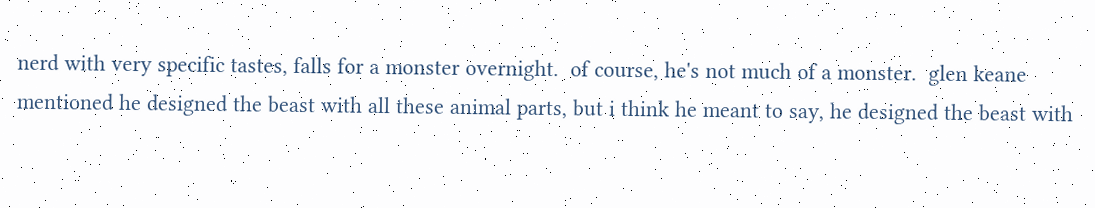nerd with very specific tastes, falls for a monster overnight.  of course, he's not much of a monster.  glen keane mentioned he designed the beast with all these animal parts, but i think he meant to say, he designed the beast with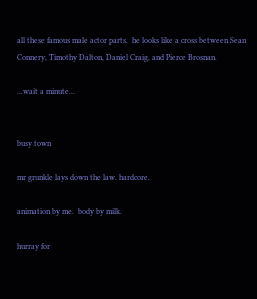all these famous male actor parts.  he looks like a cross between Sean Connery, Timothy Dalton, Daniel Craig, and Pierce Brosnan.

...wait a minute...


busy town

mr grunkle lays down the law. hardcore.

animation by me.  body by milk.

hurray for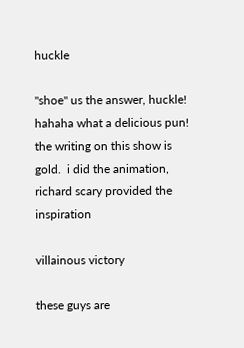huckle

"shoe" us the answer, huckle! hahaha what a delicious pun! the writing on this show is gold.  i did the animation, richard scary provided the inspiration

villainous victory

these guys are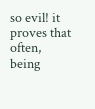so evil! it proves that often, being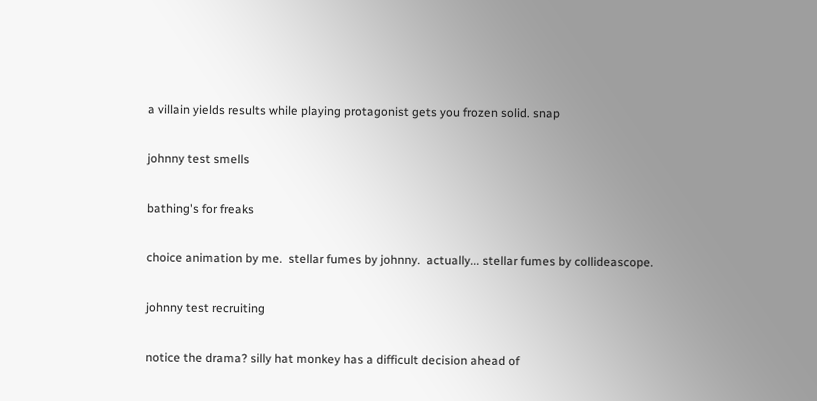a villain yields results while playing protagonist gets you frozen solid. snap

johnny test smells

bathing's for freaks

choice animation by me.  stellar fumes by johnny.  actually... stellar fumes by collideascope.

johnny test recruiting

notice the drama? silly hat monkey has a difficult decision ahead of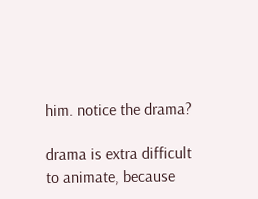him. notice the drama?

drama is extra difficult to animate, because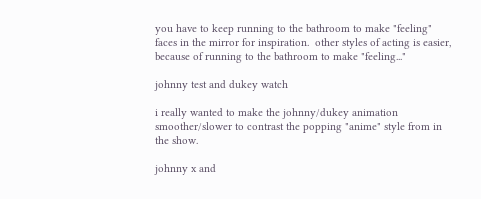you have to keep running to the bathroom to make "feeling" faces in the mirror for inspiration.  other styles of acting is easier, because of running to the bathroom to make "feeling..."

johnny test and dukey watch

i really wanted to make the johnny/dukey animation smoother/slower to contrast the popping "anime" style from in the show.

johnny x and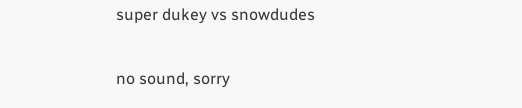super dukey vs snowdudes

no sound, sorry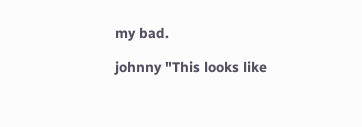my bad.

johnny "This looks like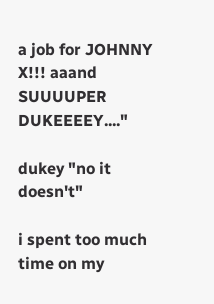a job for JOHNNY X!!! aaand SUUUUPER DUKEEEEY...."

dukey "no it doesn't"

i spent too much time on my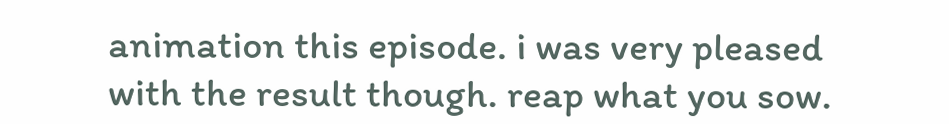animation this episode. i was very pleased with the result though. reap what you sow.